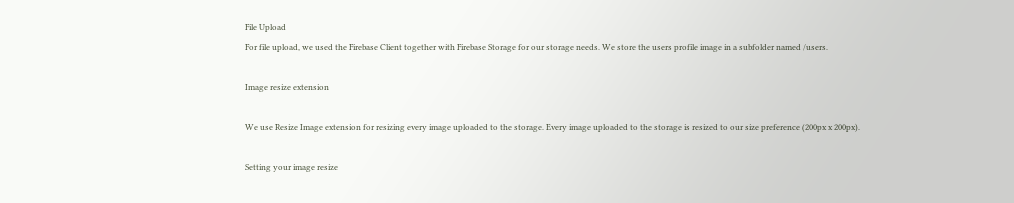File Upload
For file upload, we used the Firebase Client together with Firebase Storage for our storage needs. We store the users profile image in a subfolder named /users.

Image resize extension

We use Resize Image extension for resizing every image uploaded to the storage. Every image uploaded to the storage is resized to our size preference (200px x 200px).

Setting your image resize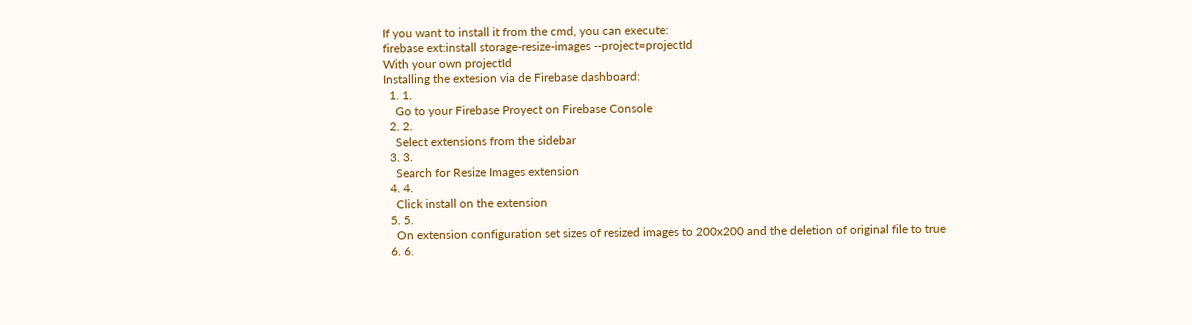If you want to install it from the cmd, you can execute:
firebase ext:install storage-resize-images --project=projectId
With your own projectId
Installing the extesion via de Firebase dashboard:
  1. 1.
    Go to your Firebase Proyect on Firebase Console
  2. 2.
    Select extensions from the sidebar
  3. 3.
    Search for Resize Images extension
  4. 4.
    Click install on the extension
  5. 5.
    On extension configuration set sizes of resized images to 200x200 and the deletion of original file to true
  6. 6.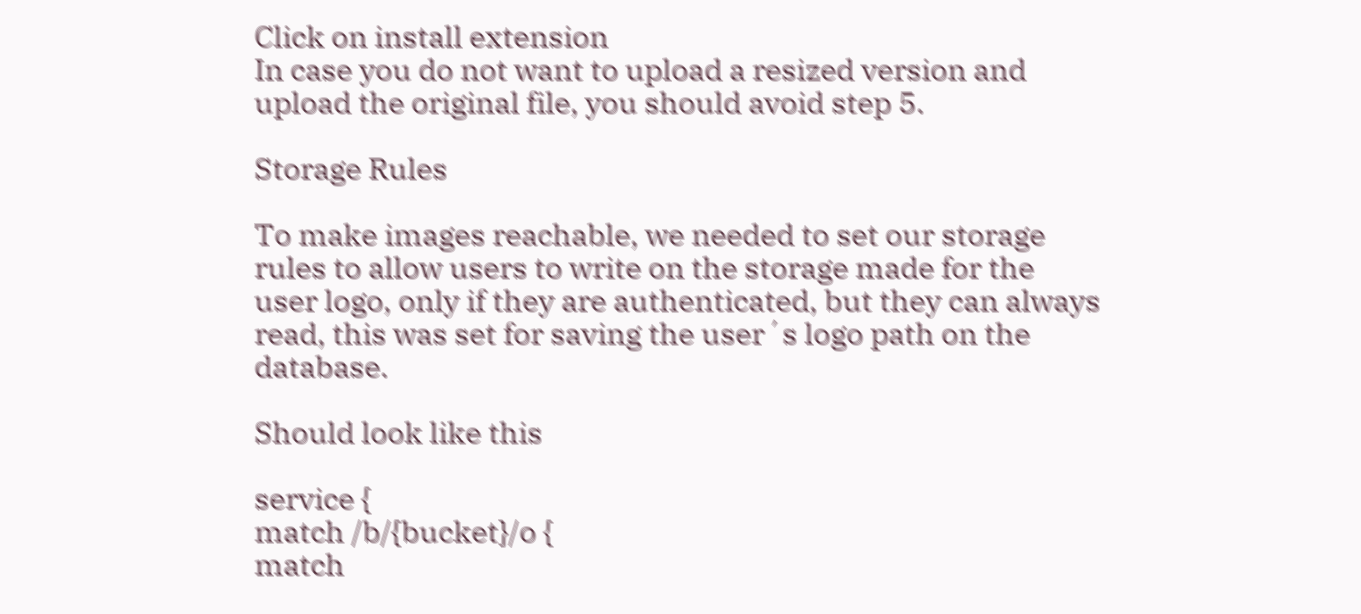Click on install extension
In case you do not want to upload a resized version and upload the original file, you should avoid step 5.

Storage Rules

To make images reachable, we needed to set our storage rules to allow users to write on the storage made for the user logo, only if they are authenticated, but they can always read, this was set for saving the user´s logo path on the database.

Should look like this

service {
match /b/{bucket}/o {
match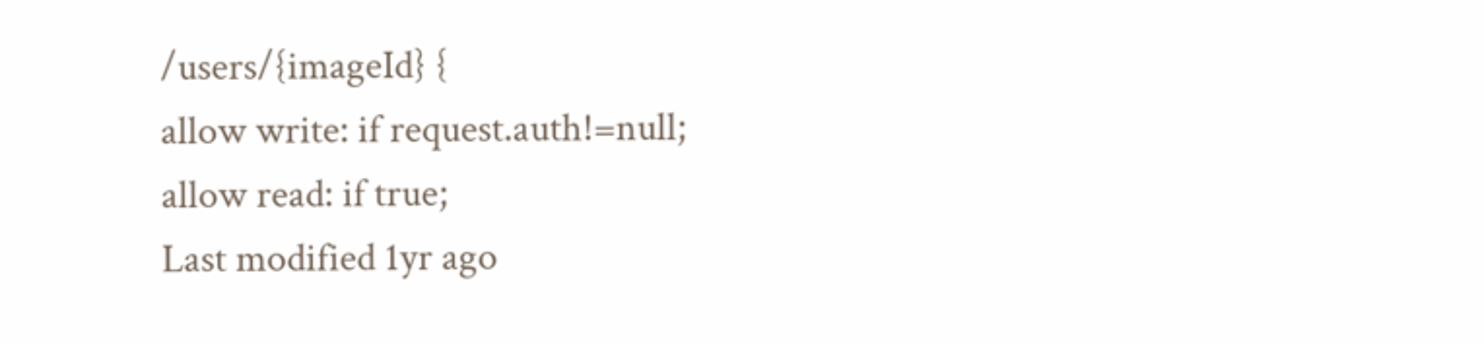/users/{imageId} {
allow write: if request.auth!=null;
allow read: if true;
Last modified 1yr ago